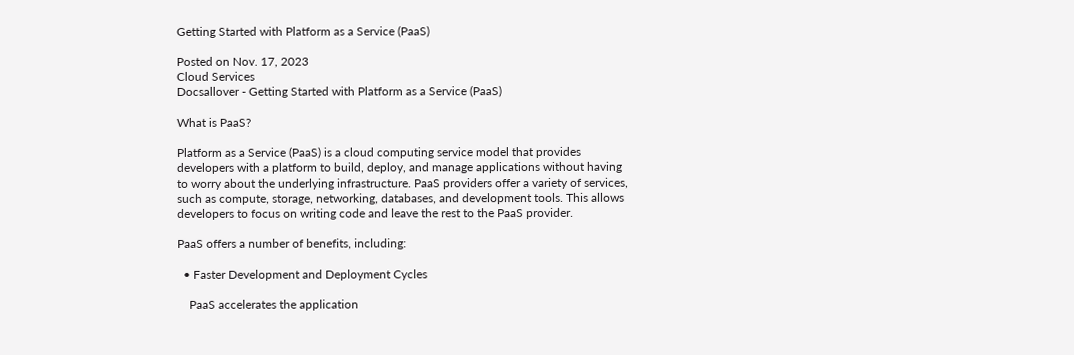Getting Started with Platform as a Service (PaaS)

Posted on Nov. 17, 2023
Cloud Services
Docsallover - Getting Started with Platform as a Service (PaaS)

What is PaaS?

Platform as a Service (PaaS) is a cloud computing service model that provides developers with a platform to build, deploy, and manage applications without having to worry about the underlying infrastructure. PaaS providers offer a variety of services, such as compute, storage, networking, databases, and development tools. This allows developers to focus on writing code and leave the rest to the PaaS provider.

PaaS offers a number of benefits, including:

  • Faster Development and Deployment Cycles

    PaaS accelerates the application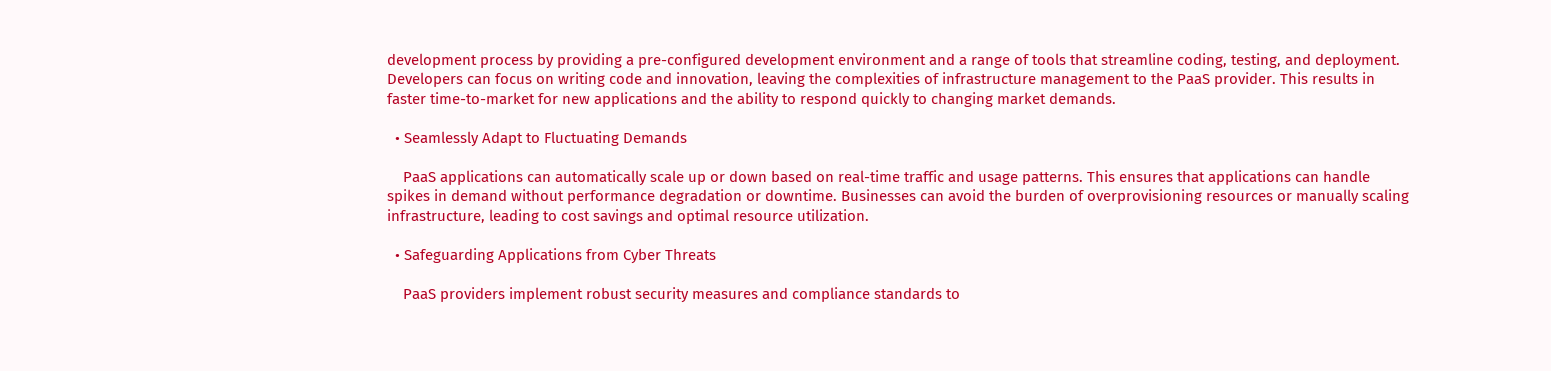development process by providing a pre-configured development environment and a range of tools that streamline coding, testing, and deployment. Developers can focus on writing code and innovation, leaving the complexities of infrastructure management to the PaaS provider. This results in faster time-to-market for new applications and the ability to respond quickly to changing market demands.

  • Seamlessly Adapt to Fluctuating Demands

    PaaS applications can automatically scale up or down based on real-time traffic and usage patterns. This ensures that applications can handle spikes in demand without performance degradation or downtime. Businesses can avoid the burden of overprovisioning resources or manually scaling infrastructure, leading to cost savings and optimal resource utilization.

  • Safeguarding Applications from Cyber Threats

    PaaS providers implement robust security measures and compliance standards to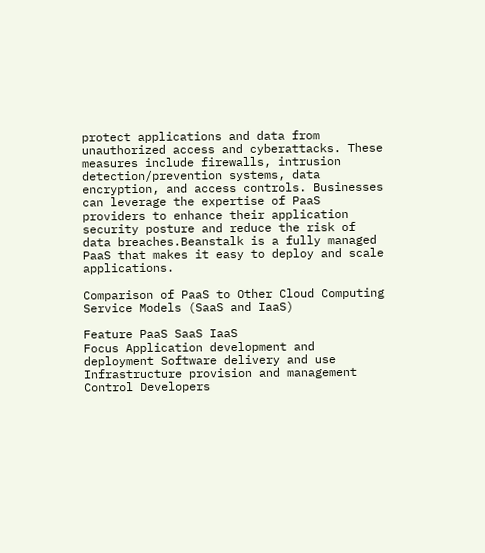protect applications and data from unauthorized access and cyberattacks. These measures include firewalls, intrusion detection/prevention systems, data encryption, and access controls. Businesses can leverage the expertise of PaaS providers to enhance their application security posture and reduce the risk of data breaches.Beanstalk is a fully managed PaaS that makes it easy to deploy and scale applications.

Comparison of PaaS to Other Cloud Computing Service Models (SaaS and IaaS)

Feature PaaS SaaS IaaS
Focus Application development and deployment Software delivery and use Infrastructure provision and management
Control Developers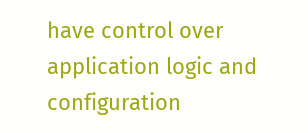have control over application logic and configuration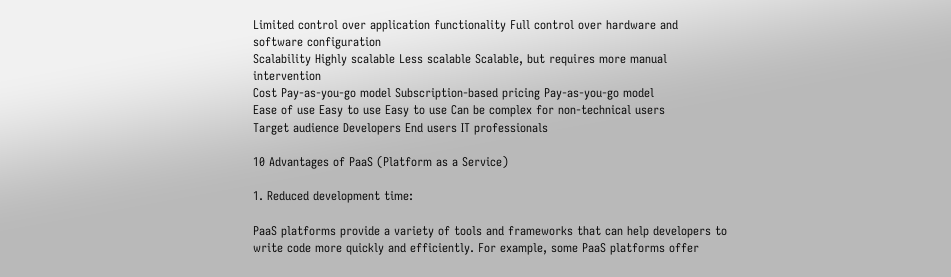Limited control over application functionality Full control over hardware and software configuration
Scalability Highly scalable Less scalable Scalable, but requires more manual intervention
Cost Pay-as-you-go model Subscription-based pricing Pay-as-you-go model
Ease of use Easy to use Easy to use Can be complex for non-technical users
Target audience Developers End users IT professionals

10 Advantages of PaaS (Platform as a Service)

1. Reduced development time:

PaaS platforms provide a variety of tools and frameworks that can help developers to write code more quickly and efficiently. For example, some PaaS platforms offer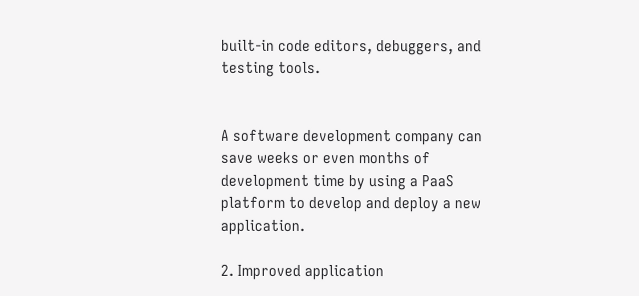built-in code editors, debuggers, and testing tools.


A software development company can save weeks or even months of development time by using a PaaS platform to develop and deploy a new application.

2. Improved application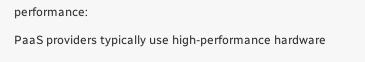performance:

PaaS providers typically use high-performance hardware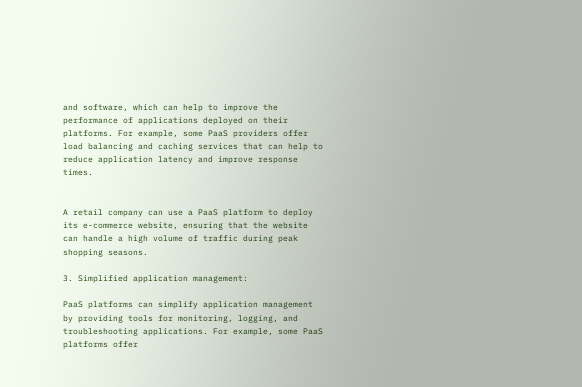and software, which can help to improve the performance of applications deployed on their platforms. For example, some PaaS providers offer load balancing and caching services that can help to reduce application latency and improve response times.


A retail company can use a PaaS platform to deploy its e-commerce website, ensuring that the website can handle a high volume of traffic during peak shopping seasons.

3. Simplified application management:

PaaS platforms can simplify application management by providing tools for monitoring, logging, and troubleshooting applications. For example, some PaaS platforms offer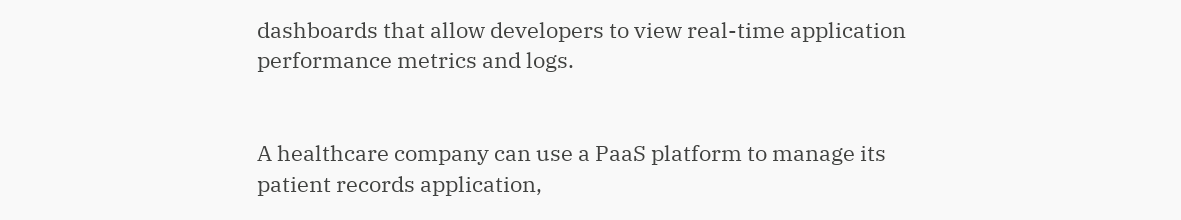dashboards that allow developers to view real-time application performance metrics and logs.


A healthcare company can use a PaaS platform to manage its patient records application,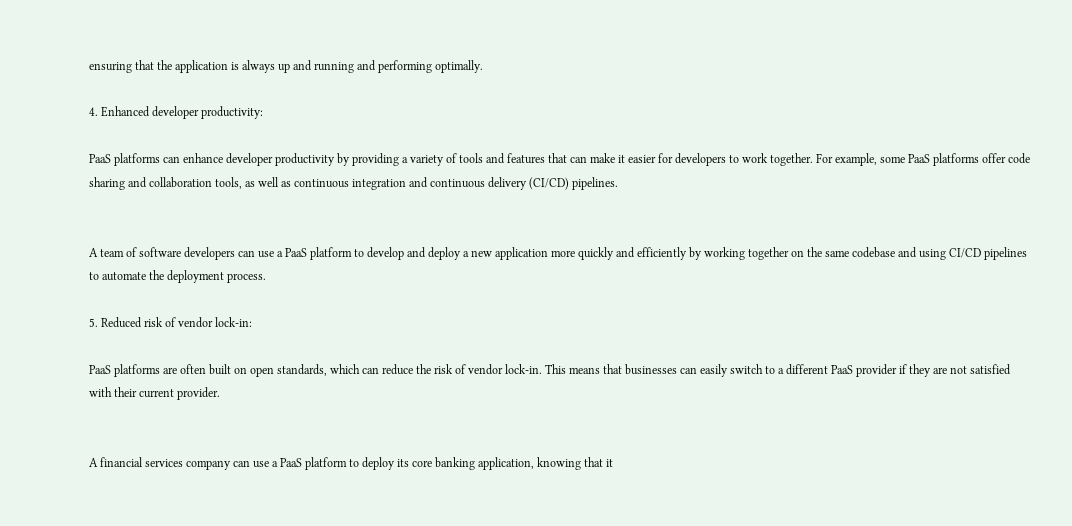ensuring that the application is always up and running and performing optimally.

4. Enhanced developer productivity:

PaaS platforms can enhance developer productivity by providing a variety of tools and features that can make it easier for developers to work together. For example, some PaaS platforms offer code sharing and collaboration tools, as well as continuous integration and continuous delivery (CI/CD) pipelines.


A team of software developers can use a PaaS platform to develop and deploy a new application more quickly and efficiently by working together on the same codebase and using CI/CD pipelines to automate the deployment process.

5. Reduced risk of vendor lock-in:

PaaS platforms are often built on open standards, which can reduce the risk of vendor lock-in. This means that businesses can easily switch to a different PaaS provider if they are not satisfied with their current provider.


A financial services company can use a PaaS platform to deploy its core banking application, knowing that it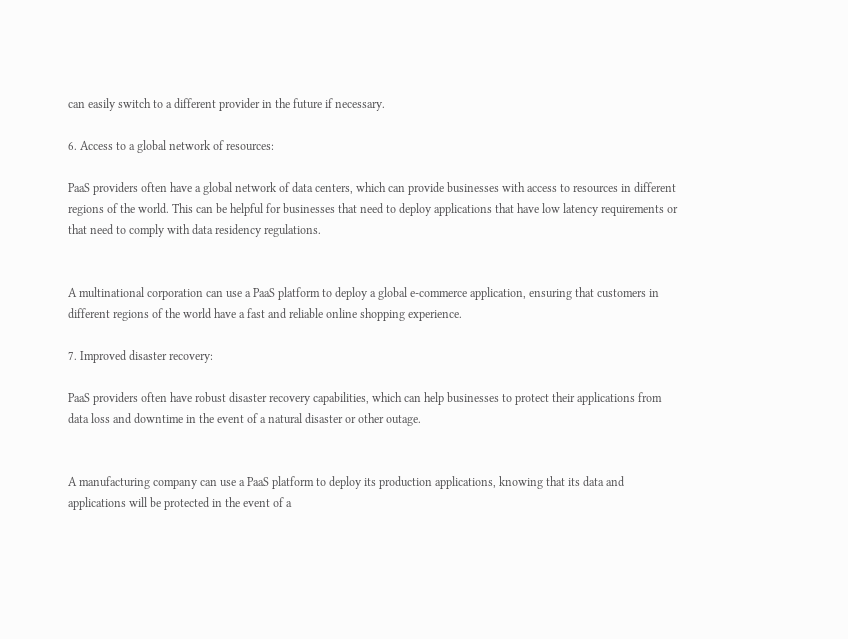can easily switch to a different provider in the future if necessary.

6. Access to a global network of resources:

PaaS providers often have a global network of data centers, which can provide businesses with access to resources in different regions of the world. This can be helpful for businesses that need to deploy applications that have low latency requirements or that need to comply with data residency regulations.


A multinational corporation can use a PaaS platform to deploy a global e-commerce application, ensuring that customers in different regions of the world have a fast and reliable online shopping experience.

7. Improved disaster recovery:

PaaS providers often have robust disaster recovery capabilities, which can help businesses to protect their applications from data loss and downtime in the event of a natural disaster or other outage.


A manufacturing company can use a PaaS platform to deploy its production applications, knowing that its data and applications will be protected in the event of a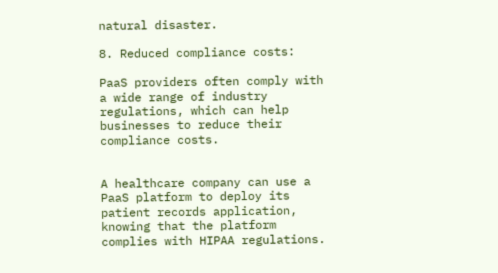natural disaster.

8. Reduced compliance costs:

PaaS providers often comply with a wide range of industry regulations, which can help businesses to reduce their compliance costs.


A healthcare company can use a PaaS platform to deploy its patient records application, knowing that the platform complies with HIPAA regulations.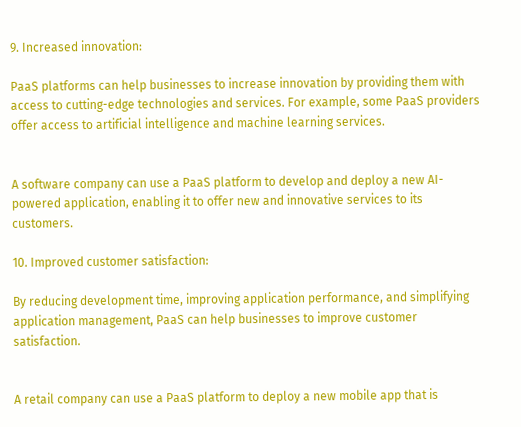9. Increased innovation:

PaaS platforms can help businesses to increase innovation by providing them with access to cutting-edge technologies and services. For example, some PaaS providers offer access to artificial intelligence and machine learning services.


A software company can use a PaaS platform to develop and deploy a new AI-powered application, enabling it to offer new and innovative services to its customers.

10. Improved customer satisfaction:

By reducing development time, improving application performance, and simplifying application management, PaaS can help businesses to improve customer satisfaction.


A retail company can use a PaaS platform to deploy a new mobile app that is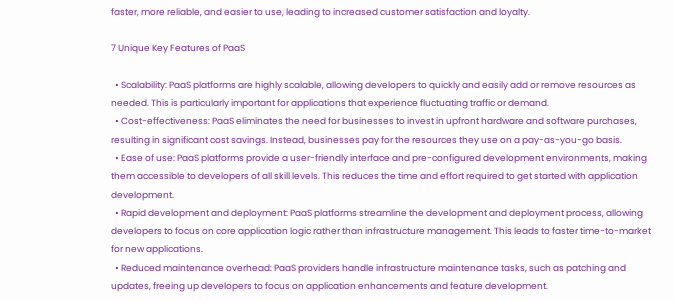faster, more reliable, and easier to use, leading to increased customer satisfaction and loyalty.

7 Unique Key Features of PaaS

  • Scalability: PaaS platforms are highly scalable, allowing developers to quickly and easily add or remove resources as needed. This is particularly important for applications that experience fluctuating traffic or demand.
  • Cost-effectiveness: PaaS eliminates the need for businesses to invest in upfront hardware and software purchases, resulting in significant cost savings. Instead, businesses pay for the resources they use on a pay-as-you-go basis.
  • Ease of use: PaaS platforms provide a user-friendly interface and pre-configured development environments, making them accessible to developers of all skill levels. This reduces the time and effort required to get started with application development.
  • Rapid development and deployment: PaaS platforms streamline the development and deployment process, allowing developers to focus on core application logic rather than infrastructure management. This leads to faster time-to-market for new applications.
  • Reduced maintenance overhead: PaaS providers handle infrastructure maintenance tasks, such as patching and updates, freeing up developers to focus on application enhancements and feature development.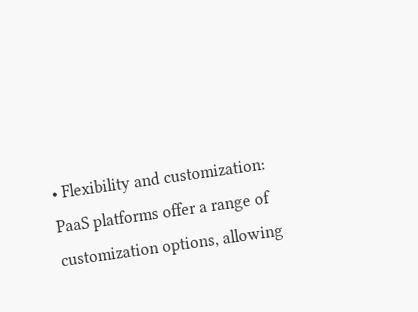• Flexibility and customization: PaaS platforms offer a range of customization options, allowing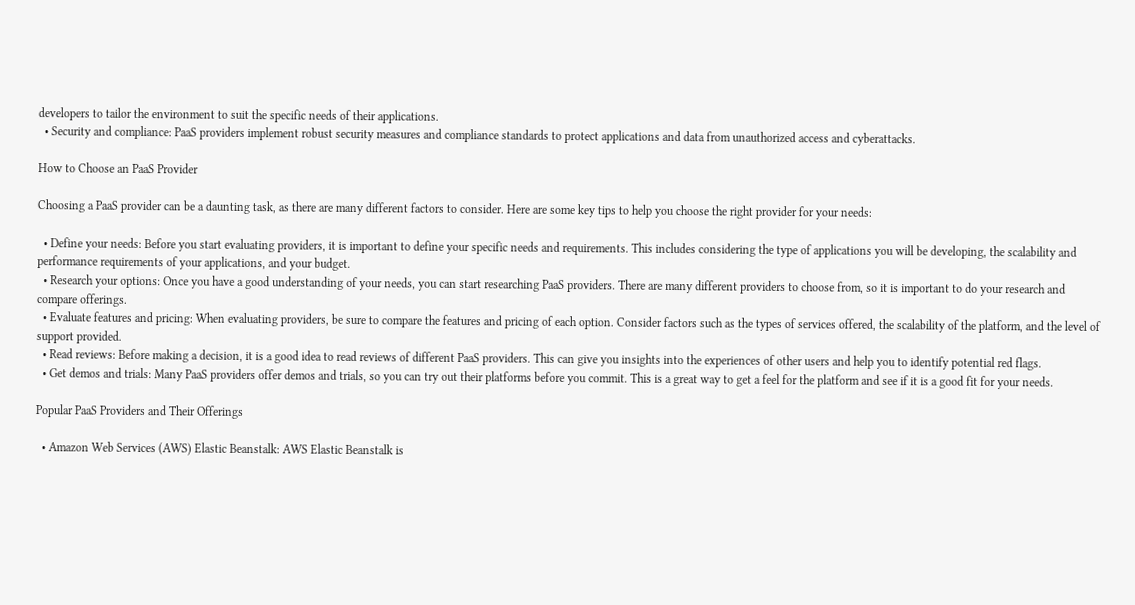developers to tailor the environment to suit the specific needs of their applications.
  • Security and compliance: PaaS providers implement robust security measures and compliance standards to protect applications and data from unauthorized access and cyberattacks.

How to Choose an PaaS Provider

Choosing a PaaS provider can be a daunting task, as there are many different factors to consider. Here are some key tips to help you choose the right provider for your needs:

  • Define your needs: Before you start evaluating providers, it is important to define your specific needs and requirements. This includes considering the type of applications you will be developing, the scalability and performance requirements of your applications, and your budget.
  • Research your options: Once you have a good understanding of your needs, you can start researching PaaS providers. There are many different providers to choose from, so it is important to do your research and compare offerings.
  • Evaluate features and pricing: When evaluating providers, be sure to compare the features and pricing of each option. Consider factors such as the types of services offered, the scalability of the platform, and the level of support provided.
  • Read reviews: Before making a decision, it is a good idea to read reviews of different PaaS providers. This can give you insights into the experiences of other users and help you to identify potential red flags.
  • Get demos and trials: Many PaaS providers offer demos and trials, so you can try out their platforms before you commit. This is a great way to get a feel for the platform and see if it is a good fit for your needs.

Popular PaaS Providers and Their Offerings

  • Amazon Web Services (AWS) Elastic Beanstalk: AWS Elastic Beanstalk is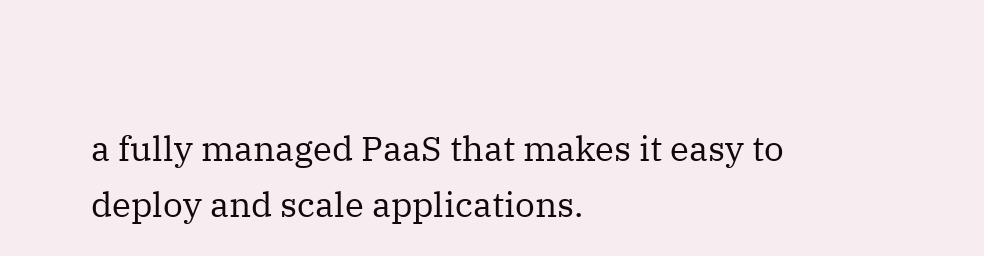a fully managed PaaS that makes it easy to deploy and scale applications.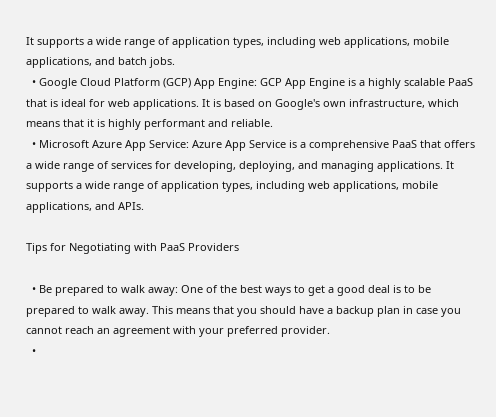It supports a wide range of application types, including web applications, mobile applications, and batch jobs.
  • Google Cloud Platform (GCP) App Engine: GCP App Engine is a highly scalable PaaS that is ideal for web applications. It is based on Google's own infrastructure, which means that it is highly performant and reliable.
  • Microsoft Azure App Service: Azure App Service is a comprehensive PaaS that offers a wide range of services for developing, deploying, and managing applications. It supports a wide range of application types, including web applications, mobile applications, and APIs.

Tips for Negotiating with PaaS Providers

  • Be prepared to walk away: One of the best ways to get a good deal is to be prepared to walk away. This means that you should have a backup plan in case you cannot reach an agreement with your preferred provider.
  •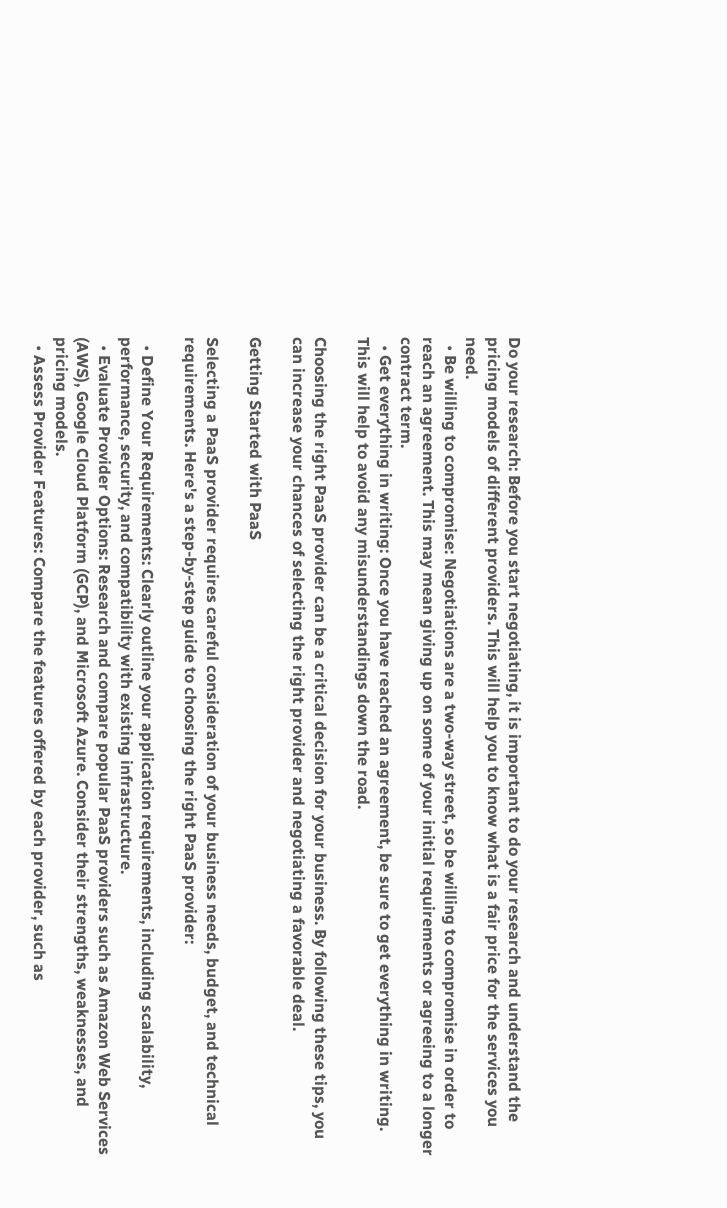Do your research: Before you start negotiating, it is important to do your research and understand the pricing models of different providers. This will help you to know what is a fair price for the services you need.
  • Be willing to compromise: Negotiations are a two-way street, so be willing to compromise in order to reach an agreement. This may mean giving up on some of your initial requirements or agreeing to a longer contract term.
  • Get everything in writing: Once you have reached an agreement, be sure to get everything in writing. This will help to avoid any misunderstandings down the road.

Choosing the right PaaS provider can be a critical decision for your business. By following these tips, you can increase your chances of selecting the right provider and negotiating a favorable deal.

Getting Started with PaaS

Selecting a PaaS provider requires careful consideration of your business needs, budget, and technical requirements. Here's a step-by-step guide to choosing the right PaaS provider:

  • Define Your Requirements: Clearly outline your application requirements, including scalability, performance, security, and compatibility with existing infrastructure.
  • Evaluate Provider Options: Research and compare popular PaaS providers such as Amazon Web Services (AWS), Google Cloud Platform (GCP), and Microsoft Azure. Consider their strengths, weaknesses, and pricing models.
  • Assess Provider Features: Compare the features offered by each provider, such as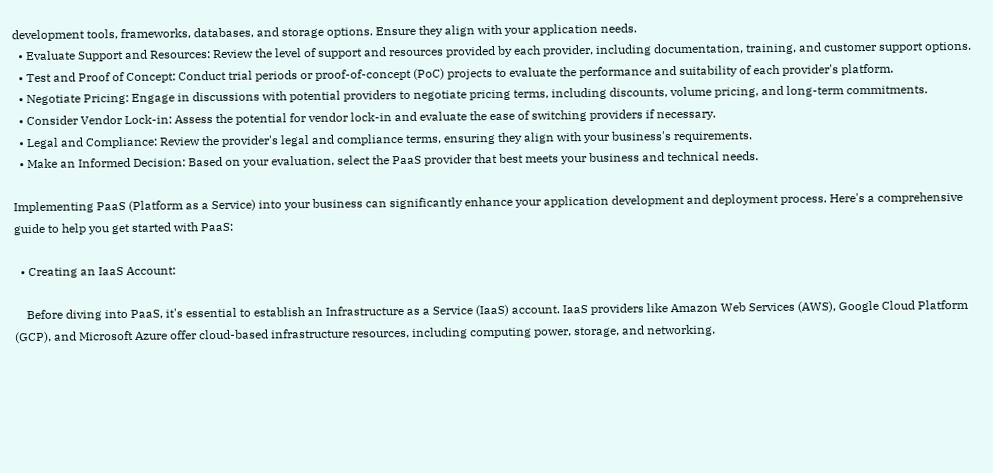development tools, frameworks, databases, and storage options. Ensure they align with your application needs.
  • Evaluate Support and Resources: Review the level of support and resources provided by each provider, including documentation, training, and customer support options.
  • Test and Proof of Concept: Conduct trial periods or proof-of-concept (PoC) projects to evaluate the performance and suitability of each provider's platform.
  • Negotiate Pricing: Engage in discussions with potential providers to negotiate pricing terms, including discounts, volume pricing, and long-term commitments.
  • Consider Vendor Lock-in: Assess the potential for vendor lock-in and evaluate the ease of switching providers if necessary.
  • Legal and Compliance: Review the provider's legal and compliance terms, ensuring they align with your business's requirements.
  • Make an Informed Decision: Based on your evaluation, select the PaaS provider that best meets your business and technical needs.

Implementing PaaS (Platform as a Service) into your business can significantly enhance your application development and deployment process. Here's a comprehensive guide to help you get started with PaaS:

  • Creating an IaaS Account:

    Before diving into PaaS, it's essential to establish an Infrastructure as a Service (IaaS) account. IaaS providers like Amazon Web Services (AWS), Google Cloud Platform (GCP), and Microsoft Azure offer cloud-based infrastructure resources, including computing power, storage, and networking.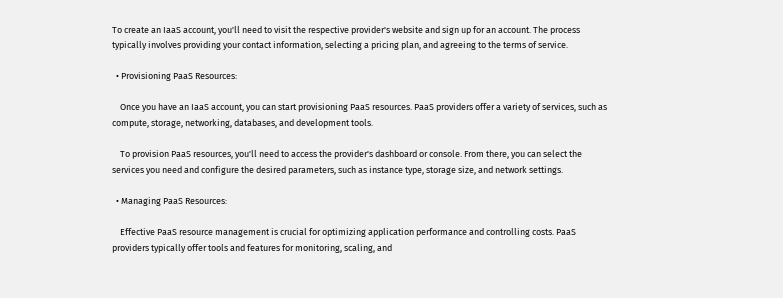To create an IaaS account, you'll need to visit the respective provider's website and sign up for an account. The process typically involves providing your contact information, selecting a pricing plan, and agreeing to the terms of service.

  • Provisioning PaaS Resources:

    Once you have an IaaS account, you can start provisioning PaaS resources. PaaS providers offer a variety of services, such as compute, storage, networking, databases, and development tools.

    To provision PaaS resources, you'll need to access the provider's dashboard or console. From there, you can select the services you need and configure the desired parameters, such as instance type, storage size, and network settings.

  • Managing PaaS Resources:

    Effective PaaS resource management is crucial for optimizing application performance and controlling costs. PaaS providers typically offer tools and features for monitoring, scaling, and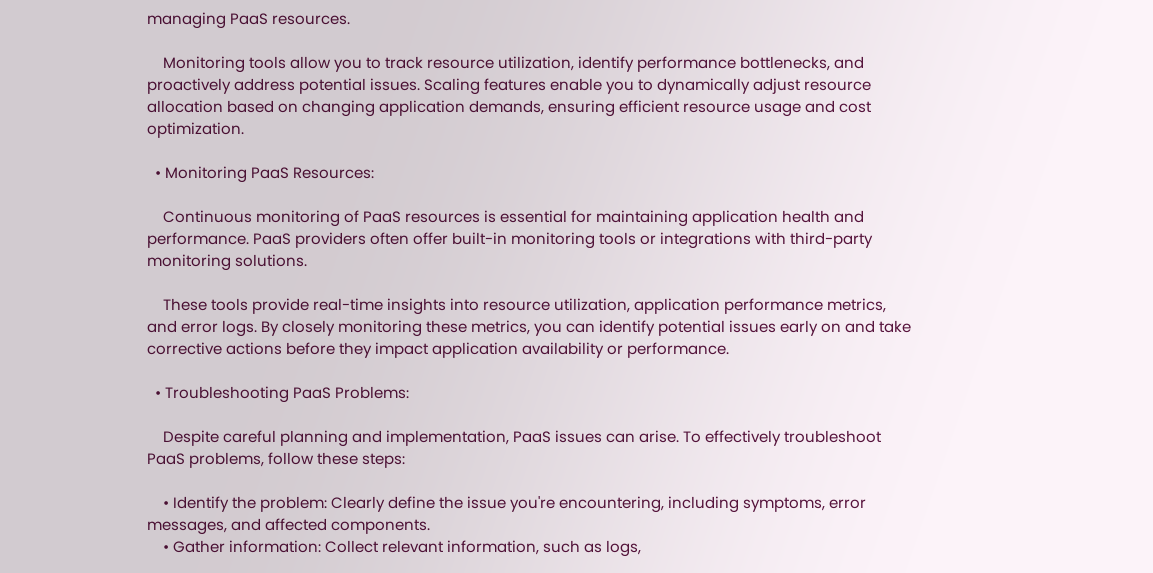managing PaaS resources.

    Monitoring tools allow you to track resource utilization, identify performance bottlenecks, and proactively address potential issues. Scaling features enable you to dynamically adjust resource allocation based on changing application demands, ensuring efficient resource usage and cost optimization.

  • Monitoring PaaS Resources:

    Continuous monitoring of PaaS resources is essential for maintaining application health and performance. PaaS providers often offer built-in monitoring tools or integrations with third-party monitoring solutions.

    These tools provide real-time insights into resource utilization, application performance metrics, and error logs. By closely monitoring these metrics, you can identify potential issues early on and take corrective actions before they impact application availability or performance.

  • Troubleshooting PaaS Problems:

    Despite careful planning and implementation, PaaS issues can arise. To effectively troubleshoot PaaS problems, follow these steps:

    • Identify the problem: Clearly define the issue you're encountering, including symptoms, error messages, and affected components.
    • Gather information: Collect relevant information, such as logs,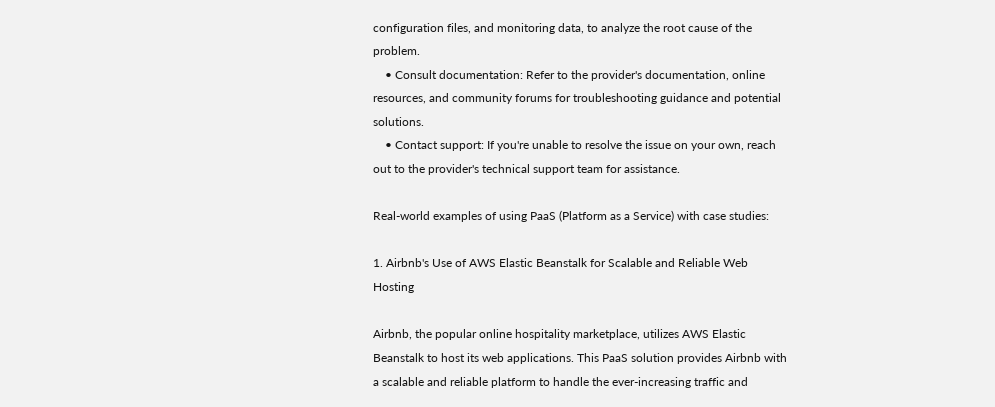configuration files, and monitoring data, to analyze the root cause of the problem.
    • Consult documentation: Refer to the provider's documentation, online resources, and community forums for troubleshooting guidance and potential solutions.
    • Contact support: If you're unable to resolve the issue on your own, reach out to the provider's technical support team for assistance.

Real-world examples of using PaaS (Platform as a Service) with case studies:

1. Airbnb's Use of AWS Elastic Beanstalk for Scalable and Reliable Web Hosting

Airbnb, the popular online hospitality marketplace, utilizes AWS Elastic Beanstalk to host its web applications. This PaaS solution provides Airbnb with a scalable and reliable platform to handle the ever-increasing traffic and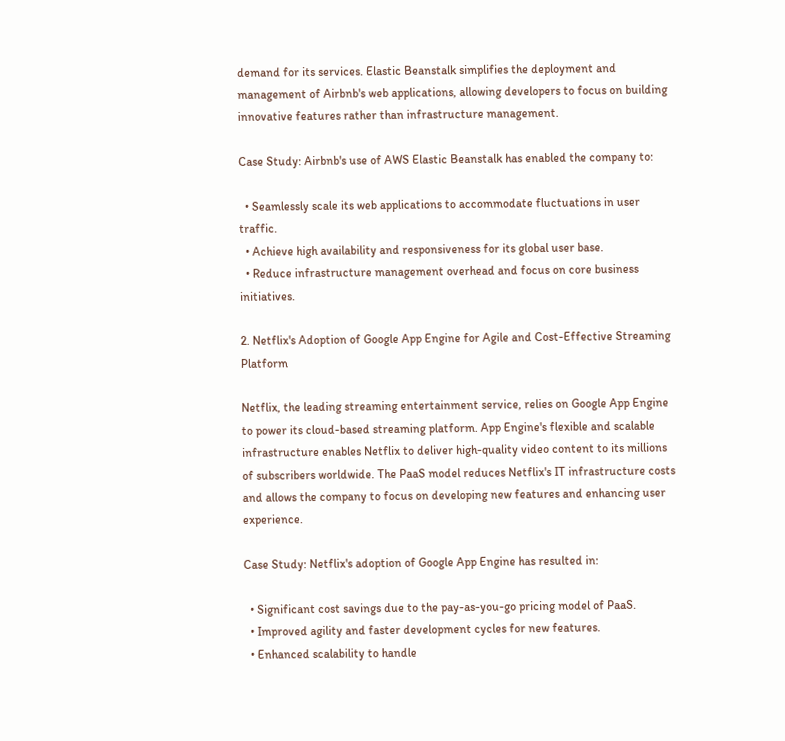demand for its services. Elastic Beanstalk simplifies the deployment and management of Airbnb's web applications, allowing developers to focus on building innovative features rather than infrastructure management.

Case Study: Airbnb's use of AWS Elastic Beanstalk has enabled the company to:

  • Seamlessly scale its web applications to accommodate fluctuations in user traffic.
  • Achieve high availability and responsiveness for its global user base.
  • Reduce infrastructure management overhead and focus on core business initiatives.

2. Netflix's Adoption of Google App Engine for Agile and Cost-Effective Streaming Platform

Netflix, the leading streaming entertainment service, relies on Google App Engine to power its cloud-based streaming platform. App Engine's flexible and scalable infrastructure enables Netflix to deliver high-quality video content to its millions of subscribers worldwide. The PaaS model reduces Netflix's IT infrastructure costs and allows the company to focus on developing new features and enhancing user experience.

Case Study: Netflix's adoption of Google App Engine has resulted in:

  • Significant cost savings due to the pay-as-you-go pricing model of PaaS.
  • Improved agility and faster development cycles for new features.
  • Enhanced scalability to handle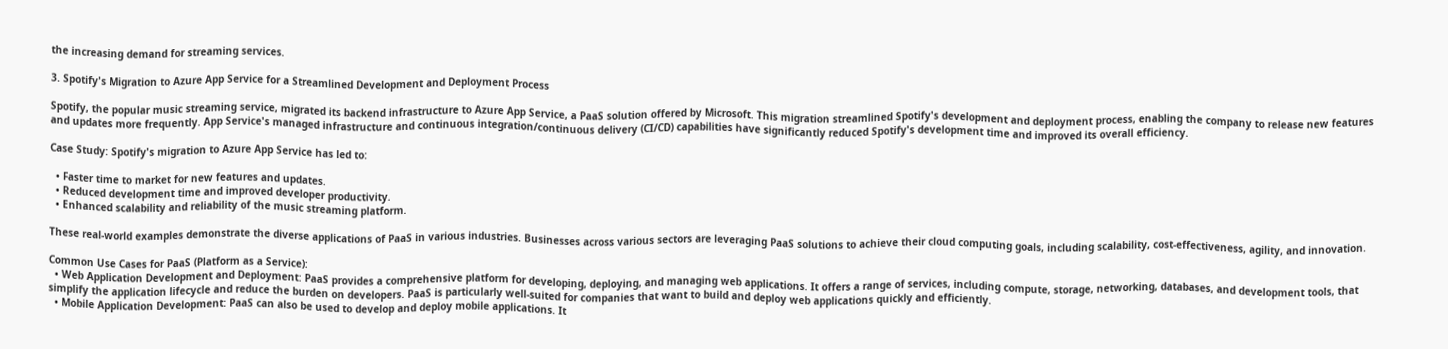the increasing demand for streaming services.

3. Spotify's Migration to Azure App Service for a Streamlined Development and Deployment Process

Spotify, the popular music streaming service, migrated its backend infrastructure to Azure App Service, a PaaS solution offered by Microsoft. This migration streamlined Spotify's development and deployment process, enabling the company to release new features and updates more frequently. App Service's managed infrastructure and continuous integration/continuous delivery (CI/CD) capabilities have significantly reduced Spotify's development time and improved its overall efficiency.

Case Study: Spotify's migration to Azure App Service has led to:

  • Faster time to market for new features and updates.
  • Reduced development time and improved developer productivity.
  • Enhanced scalability and reliability of the music streaming platform.

These real-world examples demonstrate the diverse applications of PaaS in various industries. Businesses across various sectors are leveraging PaaS solutions to achieve their cloud computing goals, including scalability, cost-effectiveness, agility, and innovation.

Common Use Cases for PaaS (Platform as a Service):
  • Web Application Development and Deployment: PaaS provides a comprehensive platform for developing, deploying, and managing web applications. It offers a range of services, including compute, storage, networking, databases, and development tools, that simplify the application lifecycle and reduce the burden on developers. PaaS is particularly well-suited for companies that want to build and deploy web applications quickly and efficiently.
  • Mobile Application Development: PaaS can also be used to develop and deploy mobile applications. It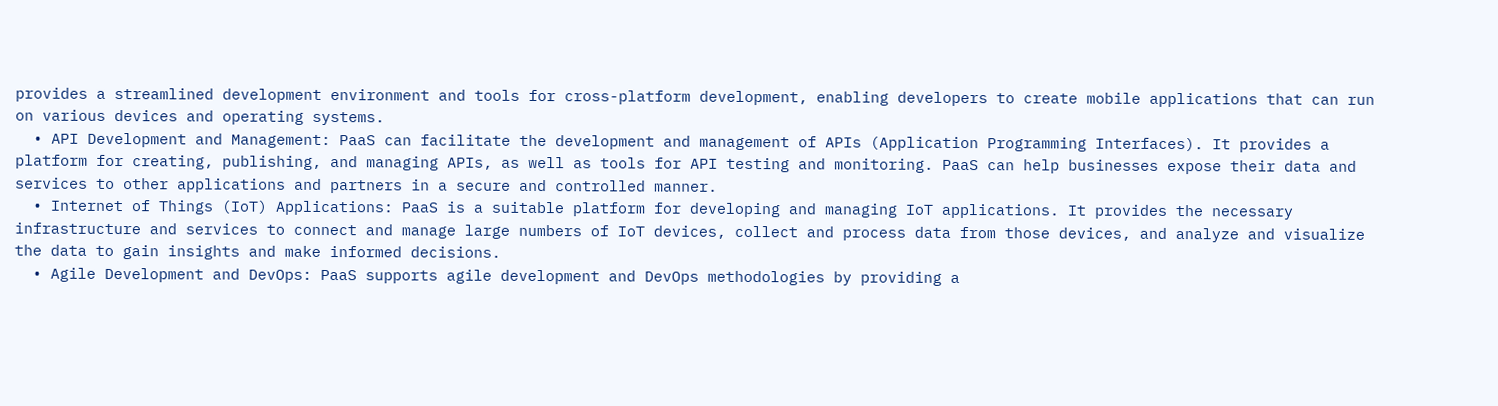provides a streamlined development environment and tools for cross-platform development, enabling developers to create mobile applications that can run on various devices and operating systems.
  • API Development and Management: PaaS can facilitate the development and management of APIs (Application Programming Interfaces). It provides a platform for creating, publishing, and managing APIs, as well as tools for API testing and monitoring. PaaS can help businesses expose their data and services to other applications and partners in a secure and controlled manner.
  • Internet of Things (IoT) Applications: PaaS is a suitable platform for developing and managing IoT applications. It provides the necessary infrastructure and services to connect and manage large numbers of IoT devices, collect and process data from those devices, and analyze and visualize the data to gain insights and make informed decisions.
  • Agile Development and DevOps: PaaS supports agile development and DevOps methodologies by providing a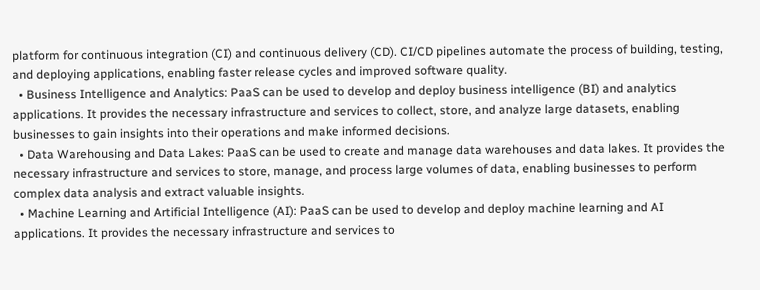platform for continuous integration (CI) and continuous delivery (CD). CI/CD pipelines automate the process of building, testing, and deploying applications, enabling faster release cycles and improved software quality.
  • Business Intelligence and Analytics: PaaS can be used to develop and deploy business intelligence (BI) and analytics applications. It provides the necessary infrastructure and services to collect, store, and analyze large datasets, enabling businesses to gain insights into their operations and make informed decisions.
  • Data Warehousing and Data Lakes: PaaS can be used to create and manage data warehouses and data lakes. It provides the necessary infrastructure and services to store, manage, and process large volumes of data, enabling businesses to perform complex data analysis and extract valuable insights.
  • Machine Learning and Artificial Intelligence (AI): PaaS can be used to develop and deploy machine learning and AI applications. It provides the necessary infrastructure and services to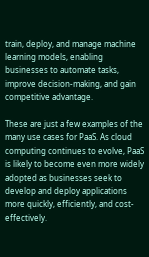train, deploy, and manage machine learning models, enabling businesses to automate tasks, improve decision-making, and gain competitive advantage.

These are just a few examples of the many use cases for PaaS. As cloud computing continues to evolve, PaaS is likely to become even more widely adopted as businesses seek to develop and deploy applications more quickly, efficiently, and cost-effectively.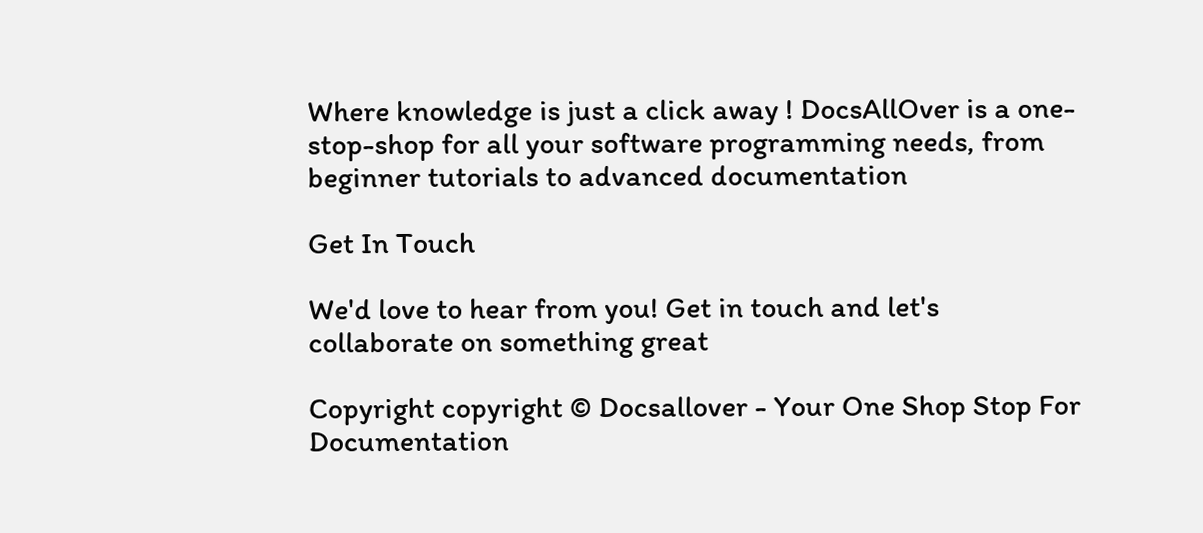Where knowledge is just a click away ! DocsAllOver is a one-stop-shop for all your software programming needs, from beginner tutorials to advanced documentation

Get In Touch

We'd love to hear from you! Get in touch and let's collaborate on something great

Copyright copyright © Docsallover - Your One Shop Stop For Documentation